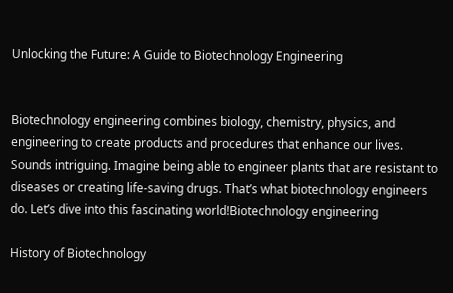Unlocking the Future: A Guide to Biotechnology Engineering


Biotechnology engineering combines biology, chemistry, physics, and engineering to create products and procedures that enhance our lives. Sounds intriguing. Imagine being able to engineer plants that are resistant to diseases or creating life-saving drugs. That’s what biotechnology engineers do. Let’s dive into this fascinating world!Biotechnology engineering

History of Biotechnology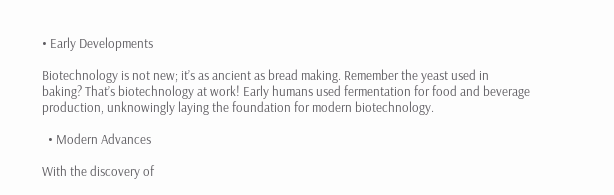• Early Developments

Biotechnology is not new; it’s as ancient as bread making. Remember the yeast used in baking? That’s biotechnology at work! Early humans used fermentation for food and beverage production, unknowingly laying the foundation for modern biotechnology.

  • Modern Advances

With the discovery of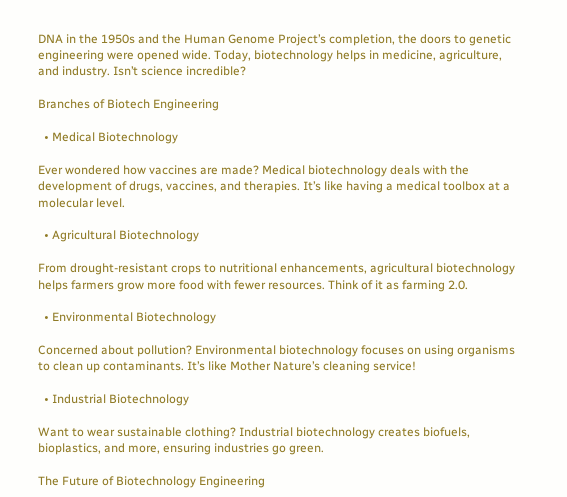DNA in the 1950s and the Human Genome Project’s completion, the doors to genetic engineering were opened wide. Today, biotechnology helps in medicine, agriculture, and industry. Isn’t science incredible?

Branches of Biotech Engineering

  • Medical Biotechnology

Ever wondered how vaccines are made? Medical biotechnology deals with the development of drugs, vaccines, and therapies. It’s like having a medical toolbox at a molecular level.

  • Agricultural Biotechnology

From drought-resistant crops to nutritional enhancements, agricultural biotechnology helps farmers grow more food with fewer resources. Think of it as farming 2.0.

  • Environmental Biotechnology

Concerned about pollution? Environmental biotechnology focuses on using organisms to clean up contaminants. It’s like Mother Nature’s cleaning service!

  • Industrial Biotechnology

Want to wear sustainable clothing? Industrial biotechnology creates biofuels, bioplastics, and more, ensuring industries go green.

The Future of Biotechnology Engineering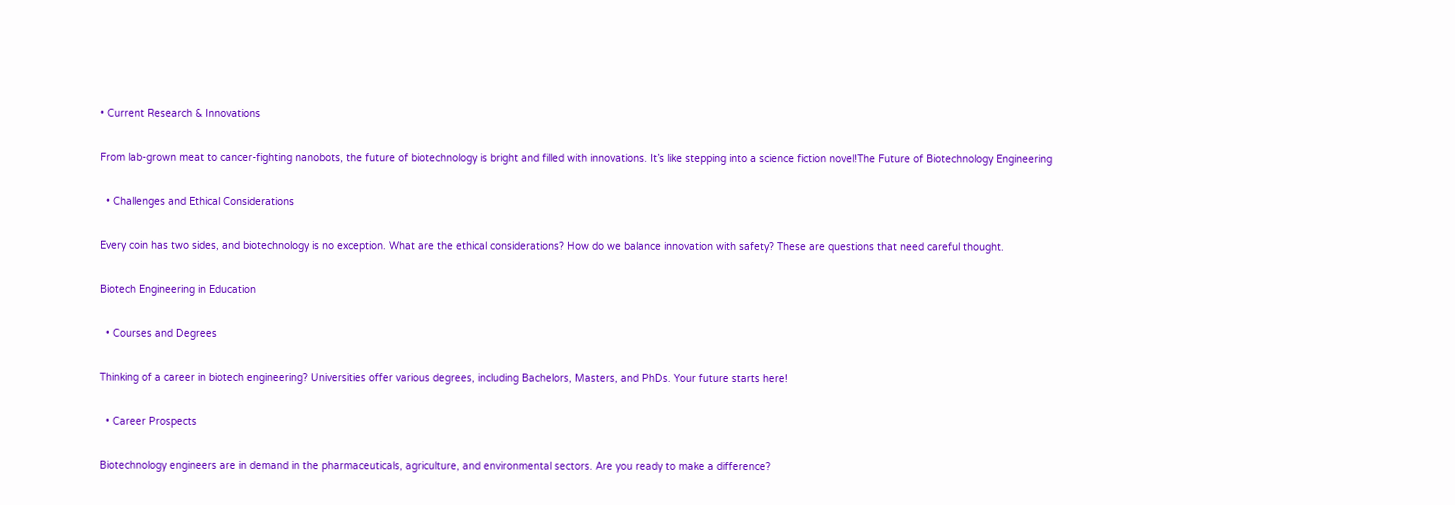• Current Research & Innovations

From lab-grown meat to cancer-fighting nanobots, the future of biotechnology is bright and filled with innovations. It’s like stepping into a science fiction novel!The Future of Biotechnology Engineering

  • Challenges and Ethical Considerations

Every coin has two sides, and biotechnology is no exception. What are the ethical considerations? How do we balance innovation with safety? These are questions that need careful thought.

Biotech Engineering in Education

  • Courses and Degrees

Thinking of a career in biotech engineering? Universities offer various degrees, including Bachelors, Masters, and PhDs. Your future starts here!

  • Career Prospects

Biotechnology engineers are in demand in the pharmaceuticals, agriculture, and environmental sectors. Are you ready to make a difference?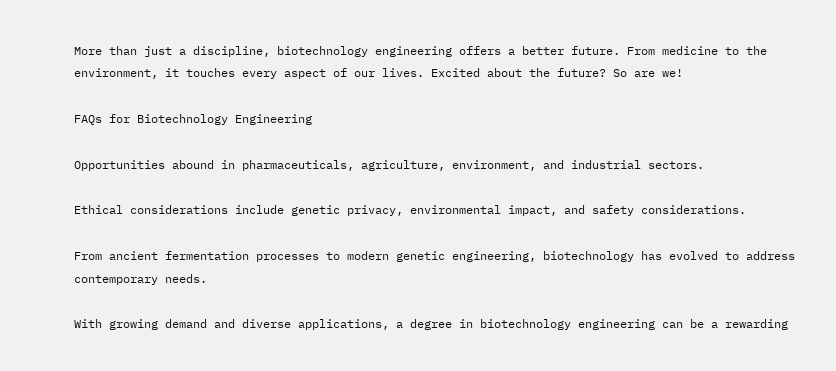More than just a discipline, biotechnology engineering offers a better future. From medicine to the environment, it touches every aspect of our lives. Excited about the future? So are we!

FAQs for Biotechnology Engineering

Opportunities abound in pharmaceuticals, agriculture, environment, and industrial sectors.

Ethical considerations include genetic privacy, environmental impact, and safety considerations.

From ancient fermentation processes to modern genetic engineering, biotechnology has evolved to address contemporary needs.

With growing demand and diverse applications, a degree in biotechnology engineering can be a rewarding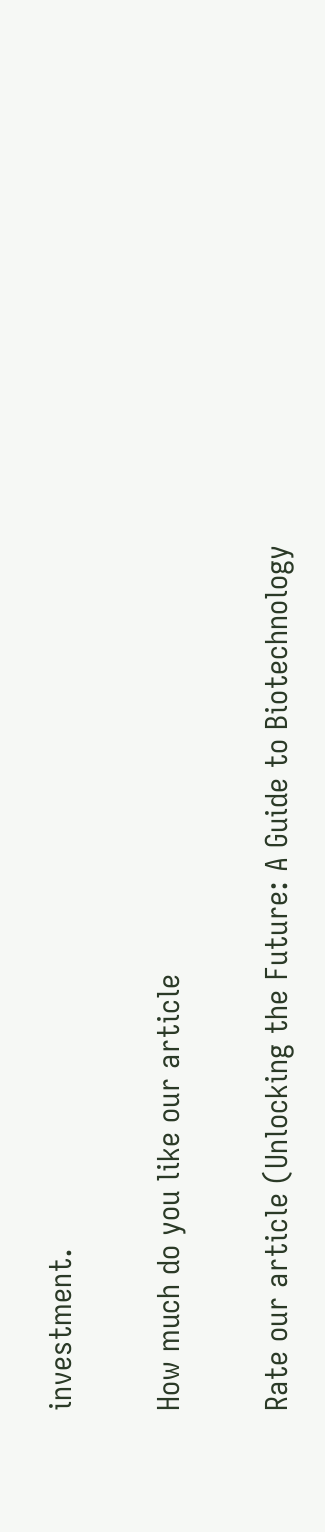investment.

How much do you like our article

Rate our article (Unlocking the Future: A Guide to Biotechnology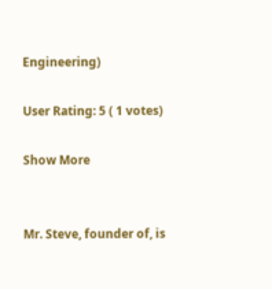Engineering)

User Rating: 5 ( 1 votes)

Show More


Mr. Steve, founder of, is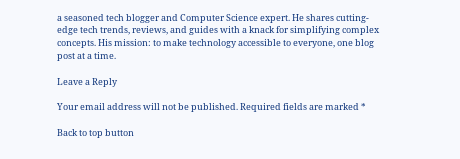a seasoned tech blogger and Computer Science expert. He shares cutting-edge tech trends, reviews, and guides with a knack for simplifying complex concepts. His mission: to make technology accessible to everyone, one blog post at a time.

Leave a Reply

Your email address will not be published. Required fields are marked *

Back to top button